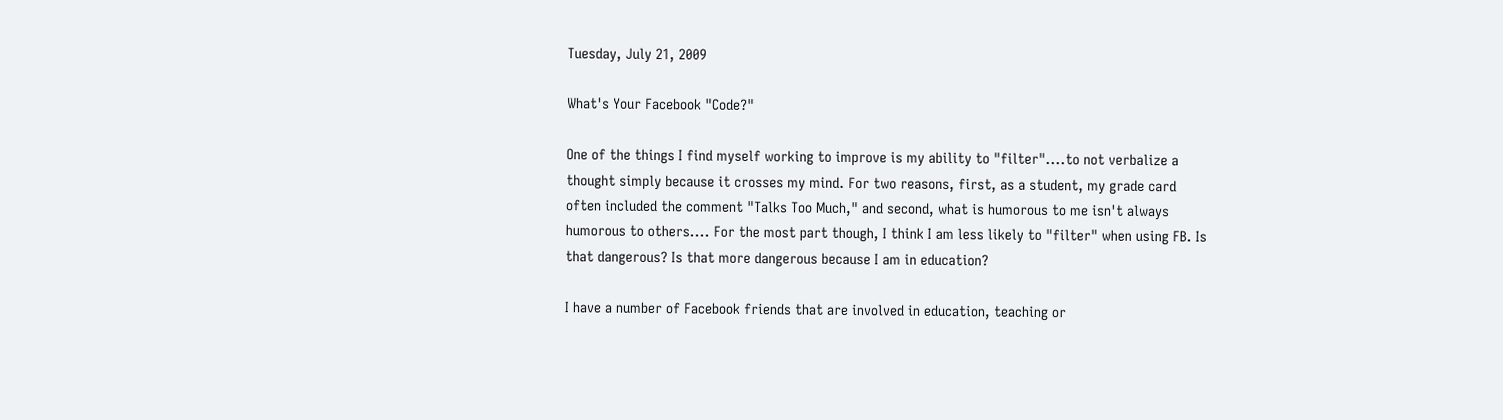Tuesday, July 21, 2009

What's Your Facebook "Code?"

One of the things I find myself working to improve is my ability to "filter"....to not verbalize a thought simply because it crosses my mind. For two reasons, first, as a student, my grade card often included the comment "Talks Too Much," and second, what is humorous to me isn't always humorous to others.... For the most part though, I think I am less likely to "filter" when using FB. Is that dangerous? Is that more dangerous because I am in education?

I have a number of Facebook friends that are involved in education, teaching or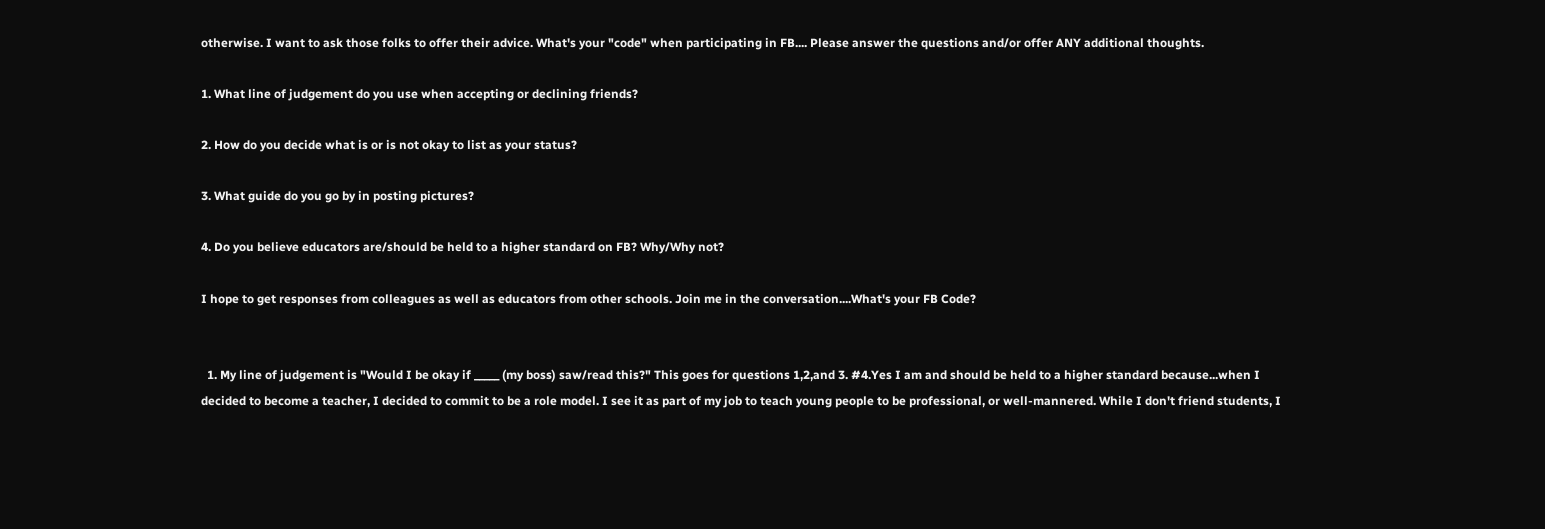otherwise. I want to ask those folks to offer their advice. What's your "code" when participating in FB.... Please answer the questions and/or offer ANY additional thoughts.

1. What line of judgement do you use when accepting or declining friends?

2. How do you decide what is or is not okay to list as your status?

3. What guide do you go by in posting pictures?

4. Do you believe educators are/should be held to a higher standard on FB? Why/Why not?

I hope to get responses from colleagues as well as educators from other schools. Join me in the conversation....What's your FB Code?


  1. My line of judgement is "Would I be okay if _____ (my boss) saw/read this?" This goes for questions 1,2,and 3. #4.Yes I am and should be held to a higher standard because...when I decided to become a teacher, I decided to commit to be a role model. I see it as part of my job to teach young people to be professional, or well-mannered. While I don't friend students, I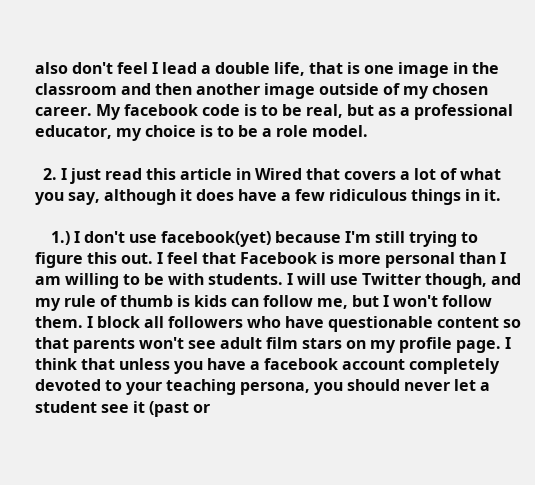also don't feel I lead a double life, that is one image in the classroom and then another image outside of my chosen career. My facebook code is to be real, but as a professional educator, my choice is to be a role model.

  2. I just read this article in Wired that covers a lot of what you say, although it does have a few ridiculous things in it.

    1.) I don't use facebook(yet) because I'm still trying to figure this out. I feel that Facebook is more personal than I am willing to be with students. I will use Twitter though, and my rule of thumb is kids can follow me, but I won't follow them. I block all followers who have questionable content so that parents won't see adult film stars on my profile page. I think that unless you have a facebook account completely devoted to your teaching persona, you should never let a student see it (past or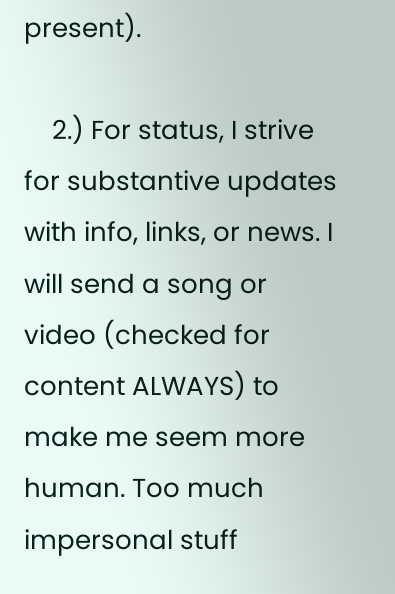present).

    2.) For status, I strive for substantive updates with info, links, or news. I will send a song or video (checked for content ALWAYS) to make me seem more human. Too much impersonal stuff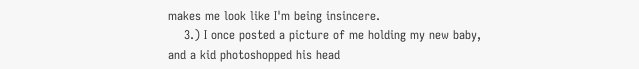makes me look like I'm being insincere.
    3.) I once posted a picture of me holding my new baby, and a kid photoshopped his head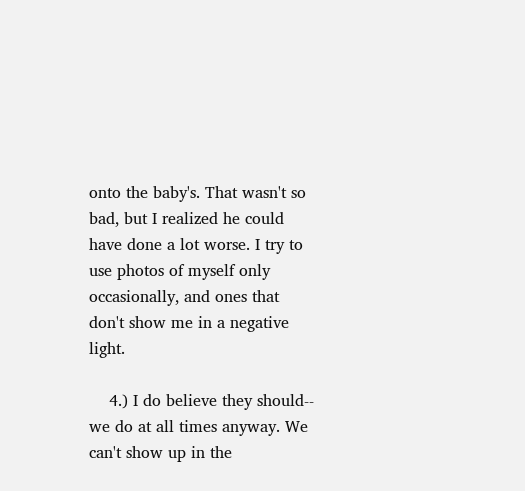onto the baby's. That wasn't so bad, but I realized he could have done a lot worse. I try to use photos of myself only occasionally, and ones that don't show me in a negative light.

    4.) I do believe they should-- we do at all times anyway. We can't show up in the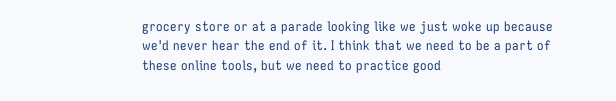grocery store or at a parade looking like we just woke up because we'd never hear the end of it. I think that we need to be a part of these online tools, but we need to practice good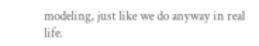modeling, just like we do anyway in real life.